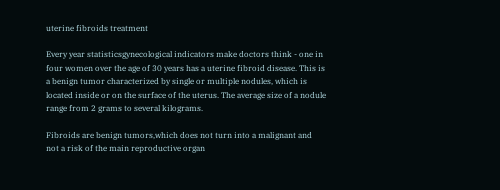uterine fibroids treatment

Every year statisticsgynecological indicators make doctors think - one in four women over the age of 30 years has a uterine fibroid disease. This is a benign tumor characterized by single or multiple nodules, which is located inside or on the surface of the uterus. The average size of a nodule range from 2 grams to several kilograms.

Fibroids are benign tumors,which does not turn into a malignant and not a risk of the main reproductive organ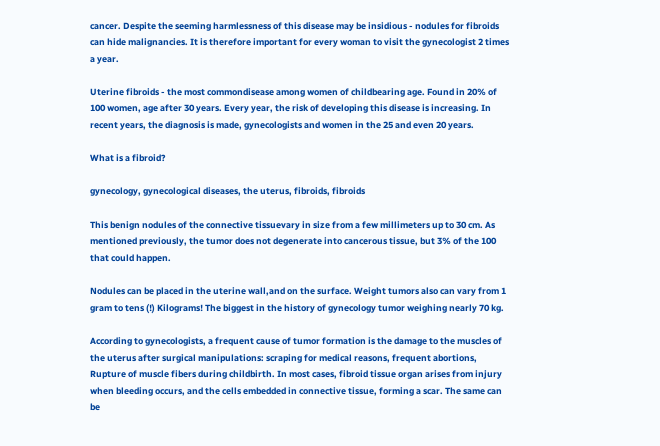cancer. Despite the seeming harmlessness of this disease may be insidious - nodules for fibroids can hide malignancies. It is therefore important for every woman to visit the gynecologist 2 times a year.

Uterine fibroids - the most commondisease among women of childbearing age. Found in 20% of 100 women, age after 30 years. Every year, the risk of developing this disease is increasing. In recent years, the diagnosis is made, gynecologists and women in the 25 and even 20 years.

What is a fibroid?

gynecology, gynecological diseases, the uterus, fibroids, fibroids

This benign nodules of the connective tissuevary in size from a few millimeters up to 30 cm. As mentioned previously, the tumor does not degenerate into cancerous tissue, but 3% of the 100 that could happen.

Nodules can be placed in the uterine wall,and on the surface. Weight tumors also can vary from 1 gram to tens (!) Kilograms! The biggest in the history of gynecology tumor weighing nearly 70 kg.

According to gynecologists, a frequent cause of tumor formation is the damage to the muscles of the uterus after surgical manipulations: scraping for medical reasons, frequent abortions, Rupture of muscle fibers during childbirth. In most cases, fibroid tissue organ arises from injury when bleeding occurs, and the cells embedded in connective tissue, forming a scar. The same can be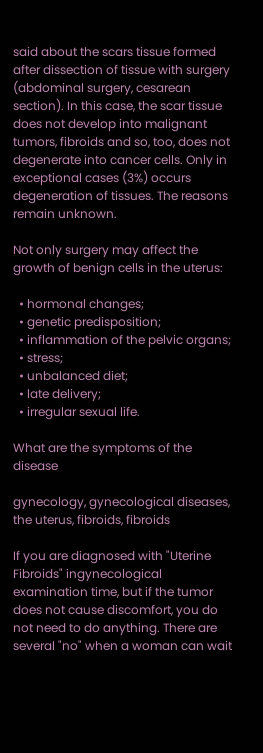said about the scars tissue formed after dissection of tissue with surgery (abdominal surgery, cesarean section). In this case, the scar tissue does not develop into malignant tumors, fibroids and so, too, does not degenerate into cancer cells. Only in exceptional cases (3%) occurs degeneration of tissues. The reasons remain unknown.

Not only surgery may affect the growth of benign cells in the uterus:

  • hormonal changes;
  • genetic predisposition;
  • inflammation of the pelvic organs;
  • stress;
  • unbalanced diet;
  • late delivery;
  • irregular sexual life.

What are the symptoms of the disease

gynecology, gynecological diseases, the uterus, fibroids, fibroids

If you are diagnosed with "Uterine Fibroids" ingynecological examination time, but if the tumor does not cause discomfort, you do not need to do anything. There are several "no" when a woman can wait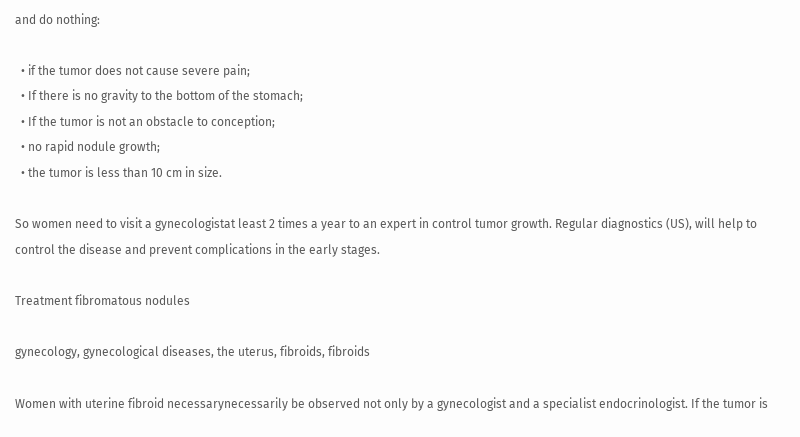and do nothing:

  • if the tumor does not cause severe pain;
  • If there is no gravity to the bottom of the stomach;
  • If the tumor is not an obstacle to conception;
  • no rapid nodule growth;
  • the tumor is less than 10 cm in size.

So women need to visit a gynecologistat least 2 times a year to an expert in control tumor growth. Regular diagnostics (US), will help to control the disease and prevent complications in the early stages.

Treatment fibromatous nodules

gynecology, gynecological diseases, the uterus, fibroids, fibroids

Women with uterine fibroid necessarynecessarily be observed not only by a gynecologist and a specialist endocrinologist. If the tumor is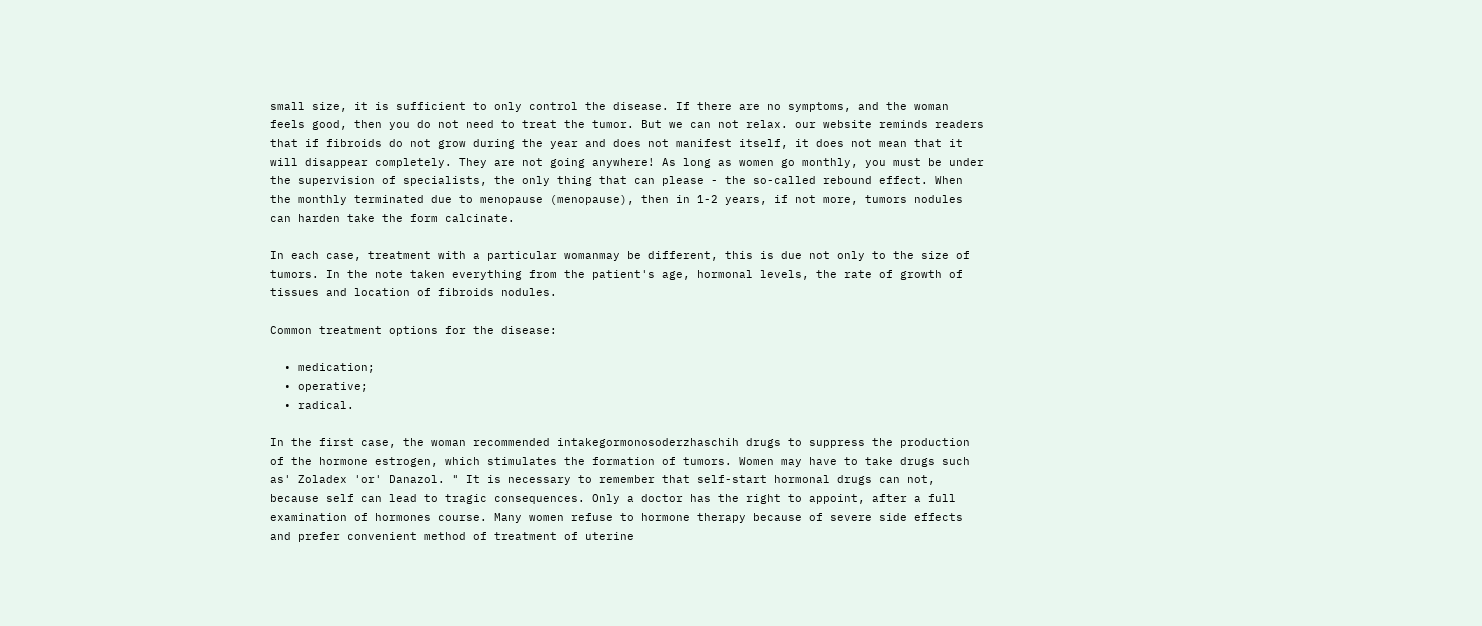small size, it is sufficient to only control the disease. If there are no symptoms, and the woman feels good, then you do not need to treat the tumor. But we can not relax. our website reminds readers that if fibroids do not grow during the year and does not manifest itself, it does not mean that it will disappear completely. They are not going anywhere! As long as women go monthly, you must be under the supervision of specialists, the only thing that can please - the so-called rebound effect. When the monthly terminated due to menopause (menopause), then in 1-2 years, if not more, tumors nodules can harden take the form calcinate.

In each case, treatment with a particular womanmay be different, this is due not only to the size of tumors. In the note taken everything from the patient's age, hormonal levels, the rate of growth of tissues and location of fibroids nodules.

Common treatment options for the disease:

  • medication;
  • operative;
  • radical.

In the first case, the woman recommended intakegormonosoderzhaschih drugs to suppress the production of the hormone estrogen, which stimulates the formation of tumors. Women may have to take drugs such as' Zoladex 'or' Danazol. " It is necessary to remember that self-start hormonal drugs can not, because self can lead to tragic consequences. Only a doctor has the right to appoint, after a full examination of hormones course. Many women refuse to hormone therapy because of severe side effects and prefer convenient method of treatment of uterine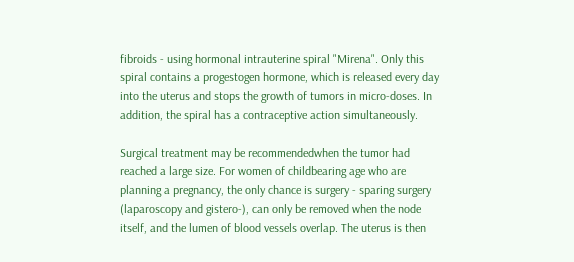fibroids - using hormonal intrauterine spiral "Mirena". Only this spiral contains a progestogen hormone, which is released every day into the uterus and stops the growth of tumors in micro-doses. In addition, the spiral has a contraceptive action simultaneously.

Surgical treatment may be recommendedwhen the tumor had reached a large size. For women of childbearing age who are planning a pregnancy, the only chance is surgery - sparing surgery (laparoscopy and gistero-), can only be removed when the node itself, and the lumen of blood vessels overlap. The uterus is then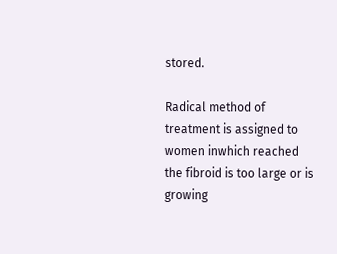stored.

Radical method of treatment is assigned to women inwhich reached the fibroid is too large or is growing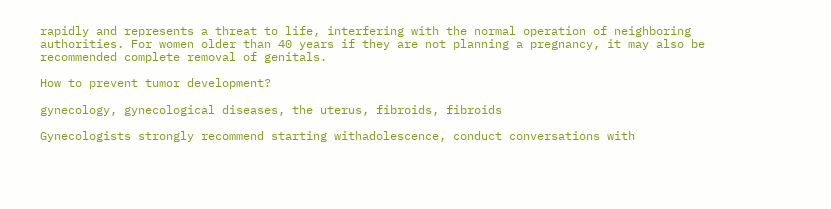rapidly and represents a threat to life, interfering with the normal operation of neighboring authorities. For women older than 40 years if they are not planning a pregnancy, it may also be recommended complete removal of genitals.

How to prevent tumor development?

gynecology, gynecological diseases, the uterus, fibroids, fibroids

Gynecologists strongly recommend starting withadolescence, conduct conversations with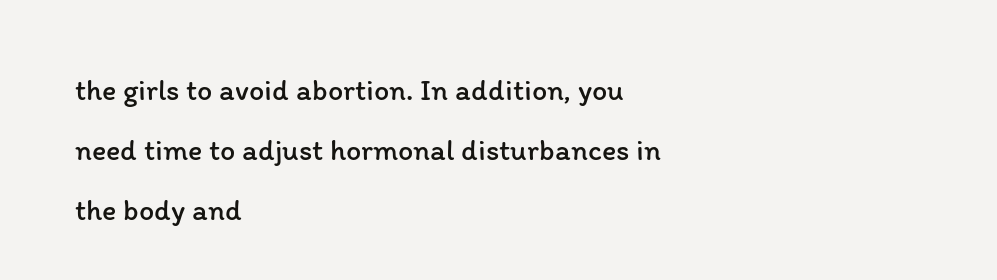the girls to avoid abortion. In addition, you need time to adjust hormonal disturbances in the body and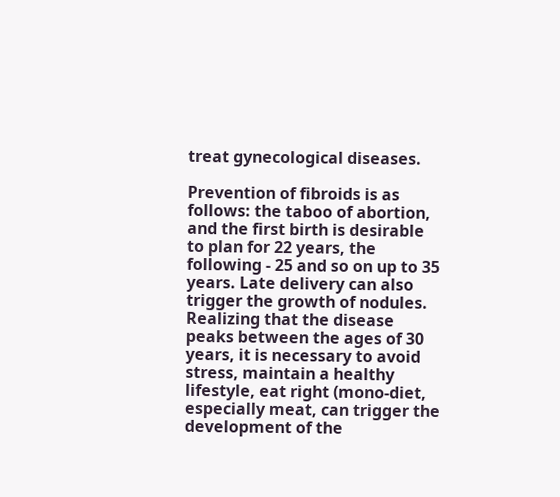treat gynecological diseases.

Prevention of fibroids is as follows: the taboo of abortion, and the first birth is desirable to plan for 22 years, the following - 25 and so on up to 35 years. Late delivery can also trigger the growth of nodules. Realizing that the disease peaks between the ages of 30 years, it is necessary to avoid stress, maintain a healthy lifestyle, eat right (mono-diet, especially meat, can trigger the development of the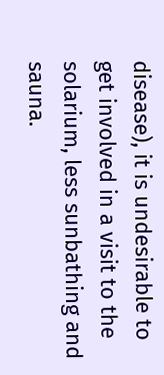disease), it is undesirable to get involved in a visit to the solarium, less sunbathing and sauna.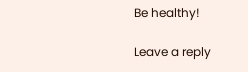Be healthy!

Leave a reply